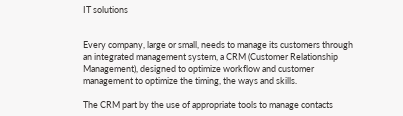IT solutions


Every company, large or small, needs to manage its customers through an integrated management system, a CRM (Customer Relationship Management), designed to optimize workflow and customer management to optimize the timing, the ways and skills.

The CRM part by the use of appropriate tools to manage contacts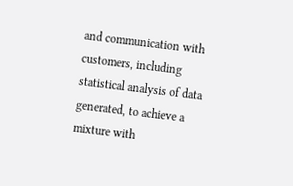and communication with customers, including statistical analysis of data generated, to achieve a mixture with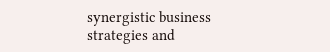synergistic business strategies and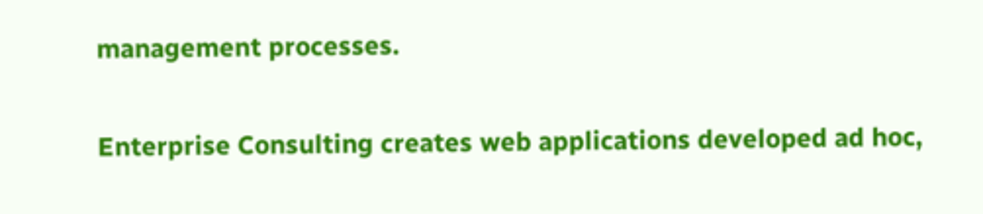management processes.

Enterprise Consulting creates web applications developed ad hoc,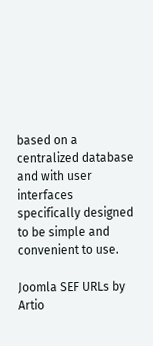based on a centralized database and with user interfaces specifically designed to be simple and convenient to use.

Joomla SEF URLs by Artio